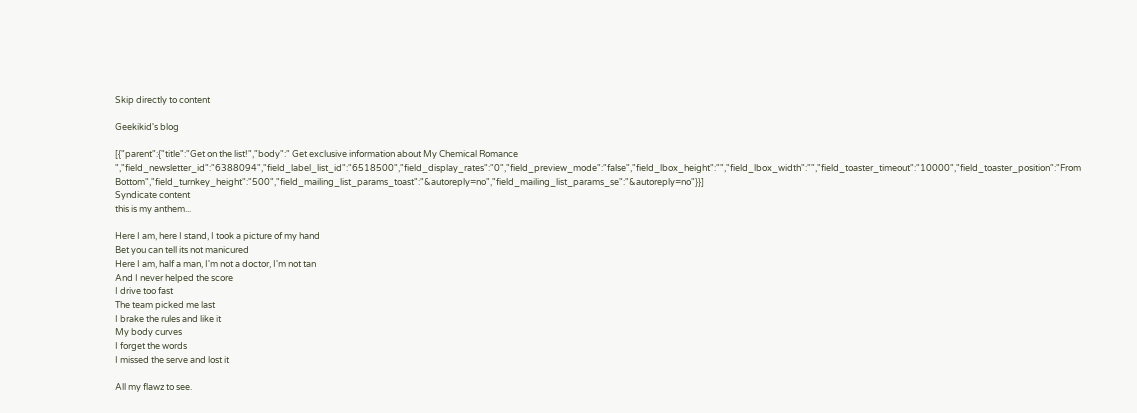Skip directly to content

Geekikid's blog

[{"parent":{"title":"Get on the list!","body":" Get exclusive information about My Chemical Romance ","field_newsletter_id":"6388094","field_label_list_id":"6518500","field_display_rates":"0","field_preview_mode":"false","field_lbox_height":"","field_lbox_width":"","field_toaster_timeout":"10000","field_toaster_position":"From Bottom","field_turnkey_height":"500","field_mailing_list_params_toast":"&autoreply=no","field_mailing_list_params_se":"&autoreply=no"}}]
Syndicate content
this is my anthem...

Here I am, here I stand, I took a picture of my hand
Bet you can tell its not manicured
Here I am, half a man, I'm not a doctor, I'm not tan
And I never helped the score
I drive too fast
The team picked me last
I brake the rules and like it
My body curves
I forget the words
I missed the serve and lost it

All my flawz to see.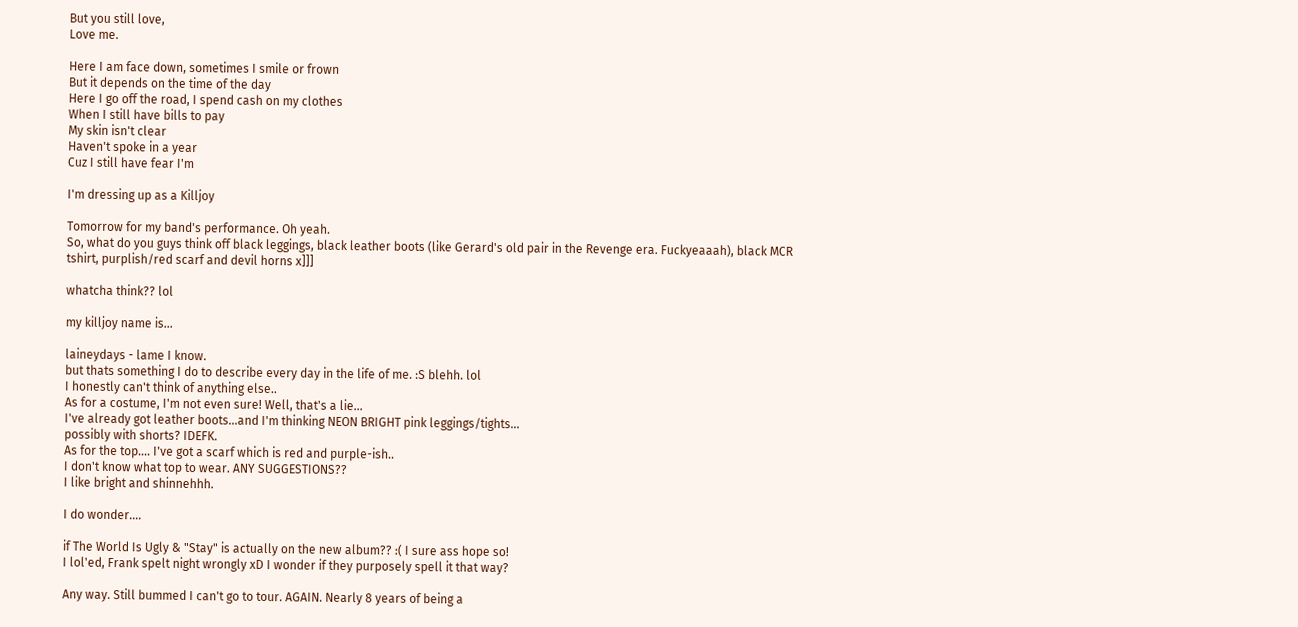But you still love,
Love me.

Here I am face down, sometimes I smile or frown
But it depends on the time of the day
Here I go off the road, I spend cash on my clothes
When I still have bills to pay
My skin isn't clear
Haven't spoke in a year
Cuz I still have fear I'm

I'm dressing up as a Killjoy

Tomorrow for my band's performance. Oh yeah.
So, what do you guys think off black leggings, black leather boots (like Gerard's old pair in the Revenge era. Fuckyeaaah), black MCR tshirt, purplish/red scarf and devil horns x]]]

whatcha think?? lol

my killjoy name is...

laineydays - lame I know.
but thats something I do to describe every day in the life of me. :S blehh. lol
I honestly can't think of anything else..
As for a costume, I'm not even sure! Well, that's a lie...
I've already got leather boots...and I'm thinking NEON BRIGHT pink leggings/tights...
possibly with shorts? IDEFK.
As for the top.... I've got a scarf which is red and purple-ish..
I don't know what top to wear. ANY SUGGESTIONS??
I like bright and shinnehhh.

I do wonder....

if The World Is Ugly & "Stay" is actually on the new album?? :( I sure ass hope so!
I lol'ed, Frank spelt night wrongly xD I wonder if they purposely spell it that way?

Any way. Still bummed I can't go to tour. AGAIN. Nearly 8 years of being a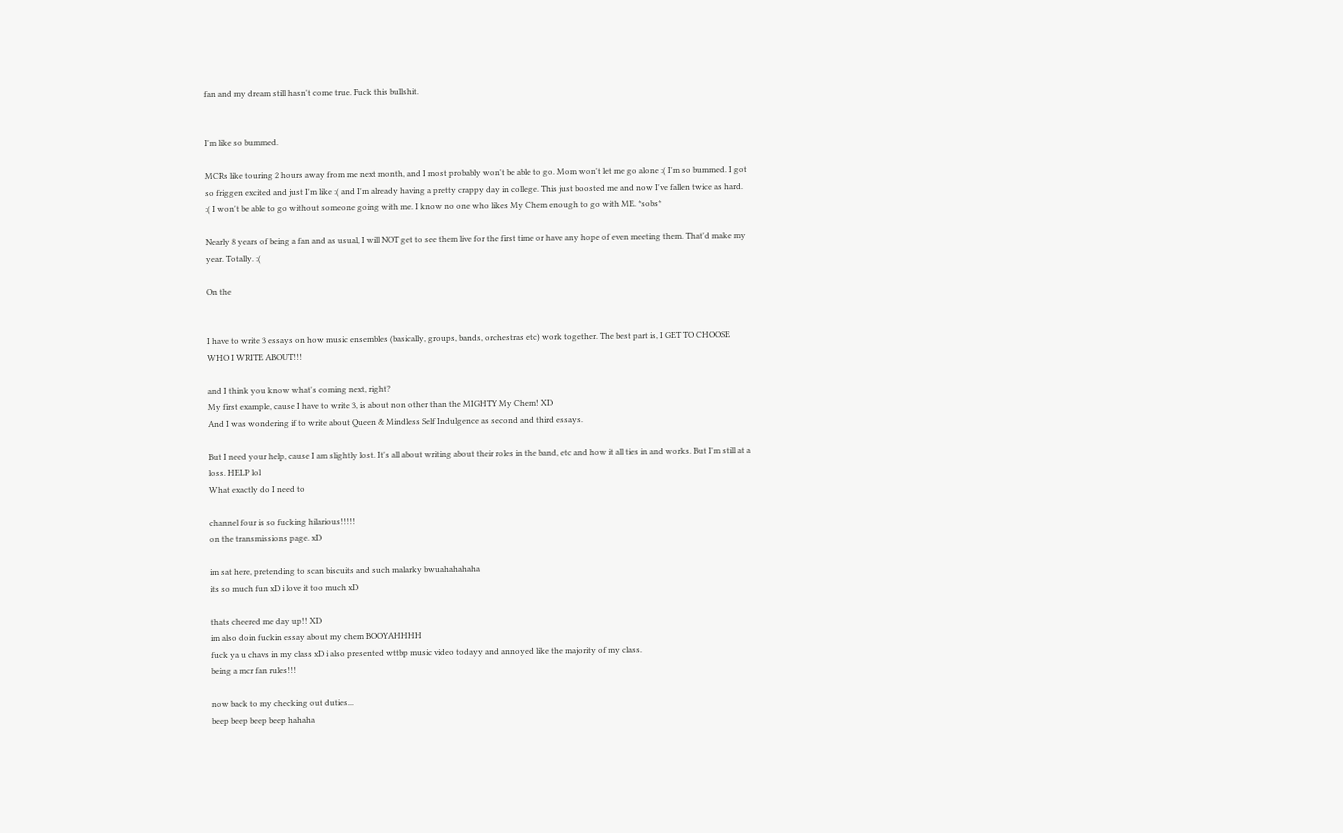fan and my dream still hasn't come true. Fuck this bullshit.


I'm like so bummed.

MCRs like touring 2 hours away from me next month, and I most probably won't be able to go. Mom won't let me go alone :( I'm so bummed. I got so friggen excited and just I'm like :( and I'm already having a pretty crappy day in college. This just boosted me and now I've fallen twice as hard. :( I won't be able to go without someone going with me. I know no one who likes My Chem enough to go with ME. *sobs*

Nearly 8 years of being a fan and as usual, I will NOT get to see them live for the first time or have any hope of even meeting them. That'd make my year. Totally. :(

On the


I have to write 3 essays on how music ensembles (basically, groups, bands, orchestras etc) work together. The best part is, I GET TO CHOOSE WHO I WRITE ABOUT!!!

and I think you know what's coming next, right?
My first example, cause I have to write 3, is about non other than the MIGHTY My Chem! XD
And I was wondering if to write about Queen & Mindless Self Indulgence as second and third essays.

But I need your help, cause I am slightly lost. It's all about writing about their roles in the band, etc and how it all ties in and works. But I'm still at a loss. HELP lol
What exactly do I need to

channel four is so fucking hilarious!!!!!
on the transmissions page. xD

im sat here, pretending to scan biscuits and such malarky bwuahahahaha
its so much fun xD i love it too much xD

thats cheered me day up!! XD
im also doin fuckin essay about my chem BOOYAHHHH
fuck ya u chavs in my class xD i also presented wttbp music video todayy and annoyed like the majority of my class.
being a mcr fan rules!!!

now back to my checking out duties...
beep beep beep beep hahaha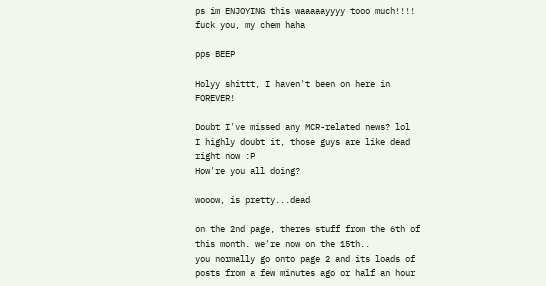ps im ENJOYING this waaaaayyyy tooo much!!!! fuck you, my chem haha

pps BEEP

Holyy shittt, I haven't been on here in FOREVER!

Doubt I've missed any MCR-related news? lol
I highly doubt it, those guys are like dead right now :P
How're you all doing?

wooow, is pretty...dead

on the 2nd page, theres stuff from the 6th of this month. we're now on the 15th..
you normally go onto page 2 and its loads of posts from a few minutes ago or half an hour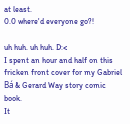at least.
0.0 where'd everyone go?!

uh huh. uh huh. D:<
I spent an hour and half on this fricken front cover for my Gabriel Bá & Gerard Way story comic book.
It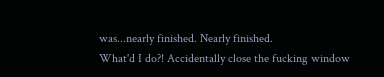was...nearly finished. Nearly finished.
What'd I do?! Accidentally close the fucking window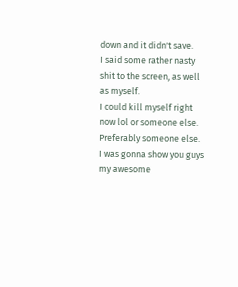down and it didn't save.
I said some rather nasty shit to the screen, as well as myself.
I could kill myself right now lol or someone else. Preferably someone else.
I was gonna show you guys my awesome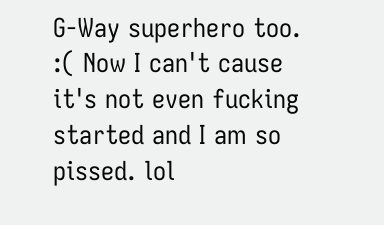G-Way superhero too. :( Now I can't cause it's not even fucking started and I am so pissed. lol